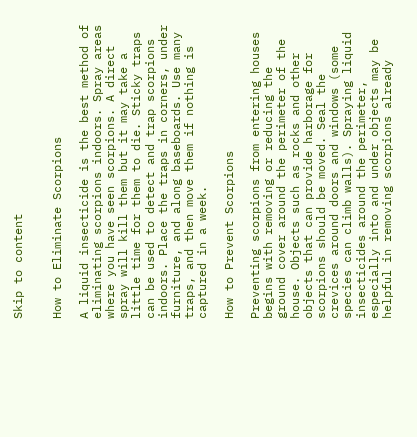Skip to content


How to Eliminate Scorpions

A liquid insecticide is the best method of eliminating scorpions indoors. Spray areas where you have seen scorpions. A direct spray will kill them but it may take a little time for them to die. Sticky traps can be used to detect and trap scorpions indoors. Place the traps in corners, under furniture, and along baseboards. Use many traps, and then move them if nothing is captured in a week.

How to Prevent Scorpions

Preventing scorpions from entering houses begins with removing or reducing the ground cover around the perimeter of the house. Objects such as rocks and other objects that can provide harborage for scorpions should be moved. Seal the crevices around doors and windows (some species can climb walls). Spraying liquid insecticides around the perimeter, especially into and under objects may be helpful in removing scorpions already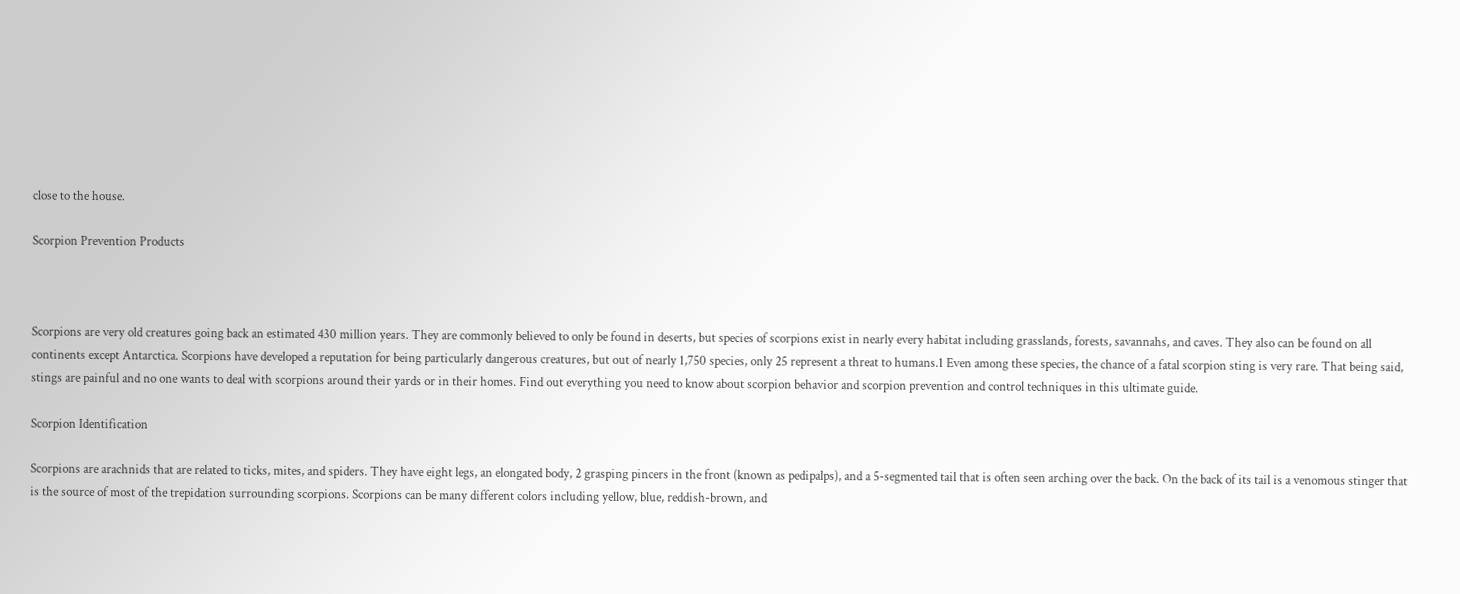close to the house.

Scorpion Prevention Products



Scorpions are very old creatures going back an estimated 430 million years. They are commonly believed to only be found in deserts, but species of scorpions exist in nearly every habitat including grasslands, forests, savannahs, and caves. They also can be found on all continents except Antarctica. Scorpions have developed a reputation for being particularly dangerous creatures, but out of nearly 1,750 species, only 25 represent a threat to humans.1 Even among these species, the chance of a fatal scorpion sting is very rare. That being said, stings are painful and no one wants to deal with scorpions around their yards or in their homes. Find out everything you need to know about scorpion behavior and scorpion prevention and control techniques in this ultimate guide.

Scorpion Identification

Scorpions are arachnids that are related to ticks, mites, and spiders. They have eight legs, an elongated body, 2 grasping pincers in the front (known as pedipalps), and a 5-segmented tail that is often seen arching over the back. On the back of its tail is a venomous stinger that is the source of most of the trepidation surrounding scorpions. Scorpions can be many different colors including yellow, blue, reddish-brown, and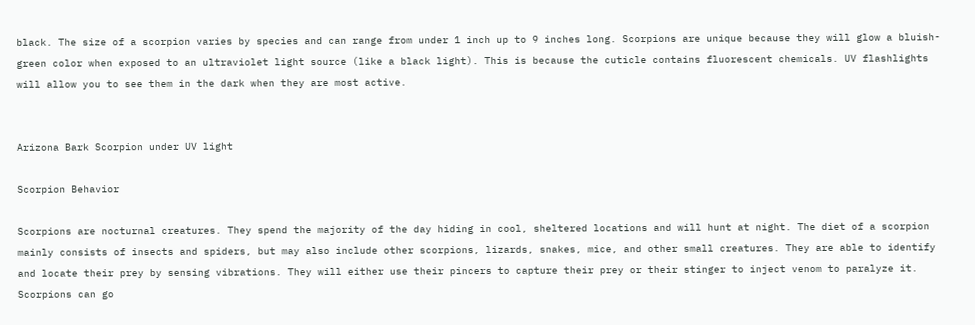black. The size of a scorpion varies by species and can range from under 1 inch up to 9 inches long. Scorpions are unique because they will glow a bluish-green color when exposed to an ultraviolet light source (like a black light). This is because the cuticle contains fluorescent chemicals. UV flashlights will allow you to see them in the dark when they are most active.


Arizona Bark Scorpion under UV light

Scorpion Behavior

Scorpions are nocturnal creatures. They spend the majority of the day hiding in cool, sheltered locations and will hunt at night. The diet of a scorpion mainly consists of insects and spiders, but may also include other scorpions, lizards, snakes, mice, and other small creatures. They are able to identify and locate their prey by sensing vibrations. They will either use their pincers to capture their prey or their stinger to inject venom to paralyze it. Scorpions can go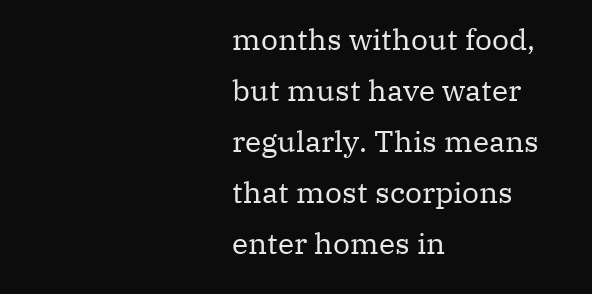months without food, but must have water regularly. This means that most scorpions enter homes in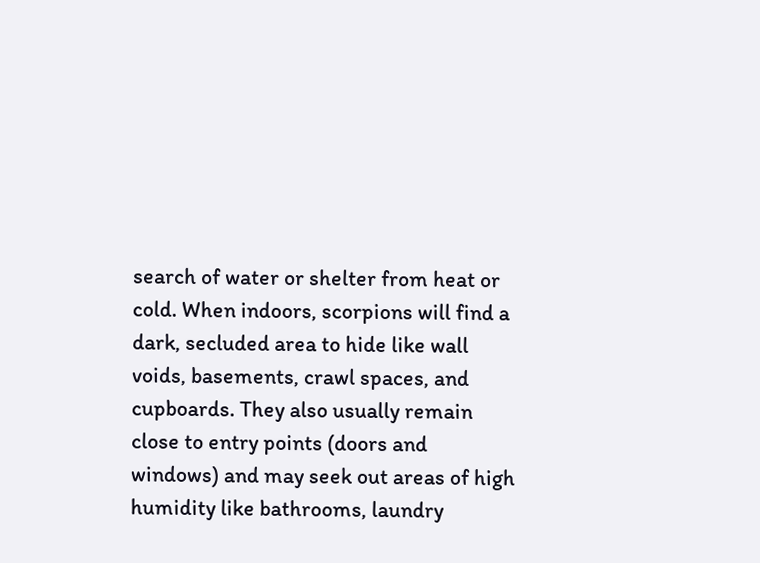search of water or shelter from heat or cold. When indoors, scorpions will find a dark, secluded area to hide like wall voids, basements, crawl spaces, and cupboards. They also usually remain close to entry points (doors and windows) and may seek out areas of high humidity like bathrooms, laundry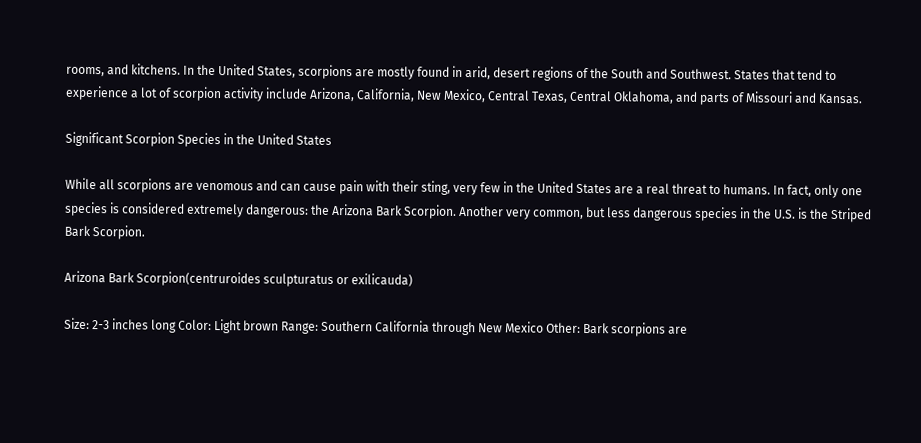rooms, and kitchens. In the United States, scorpions are mostly found in arid, desert regions of the South and Southwest. States that tend to experience a lot of scorpion activity include Arizona, California, New Mexico, Central Texas, Central Oklahoma, and parts of Missouri and Kansas.

Significant Scorpion Species in the United States

While all scorpions are venomous and can cause pain with their sting, very few in the United States are a real threat to humans. In fact, only one species is considered extremely dangerous: the Arizona Bark Scorpion. Another very common, but less dangerous species in the U.S. is the Striped Bark Scorpion.

Arizona Bark Scorpion(centruroides sculpturatus or exilicauda)

Size: 2-3 inches long Color: Light brown Range: Southern California through New Mexico Other: Bark scorpions are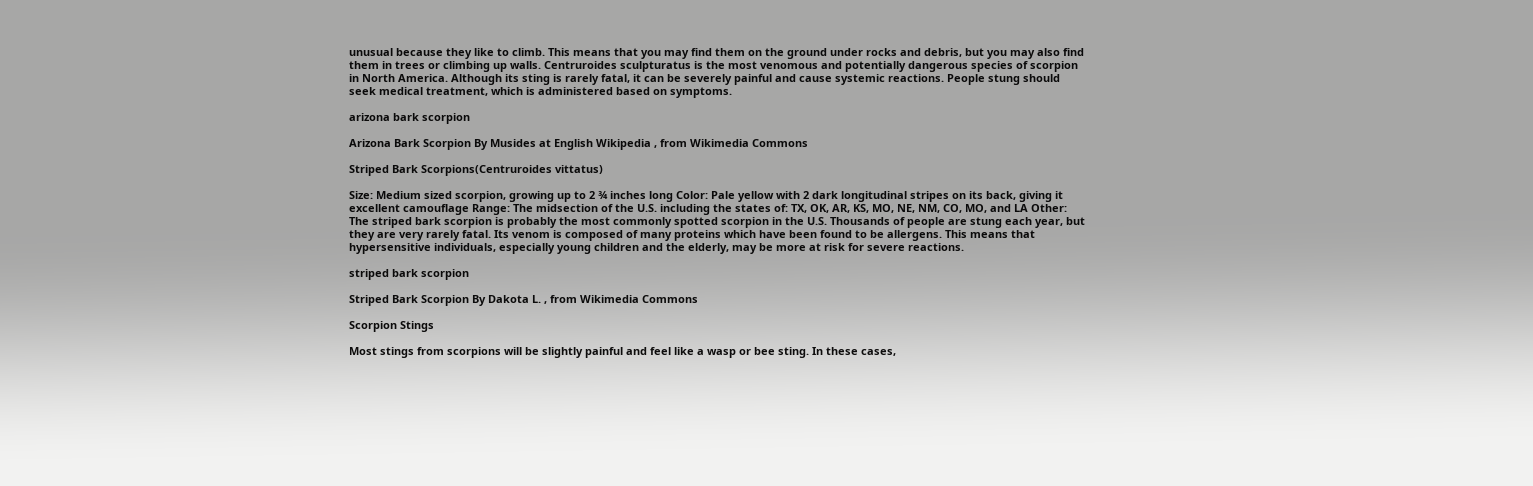unusual because they like to climb. This means that you may find them on the ground under rocks and debris, but you may also find them in trees or climbing up walls. Centruroides sculpturatus is the most venomous and potentially dangerous species of scorpion in North America. Although its sting is rarely fatal, it can be severely painful and cause systemic reactions. People stung should seek medical treatment, which is administered based on symptoms.

arizona bark scorpion

Arizona Bark Scorpion By Musides at English Wikipedia , from Wikimedia Commons

Striped Bark Scorpions(Centruroides vittatus)

Size: Medium sized scorpion, growing up to 2 ¾ inches long Color: Pale yellow with 2 dark longitudinal stripes on its back, giving it excellent camouflage Range: The midsection of the U.S. including the states of: TX, OK, AR, KS, MO, NE, NM, CO, MO, and LA Other: The striped bark scorpion is probably the most commonly spotted scorpion in the U.S. Thousands of people are stung each year, but they are very rarely fatal. Its venom is composed of many proteins which have been found to be allergens. This means that hypersensitive individuals, especially young children and the elderly, may be more at risk for severe reactions.

striped bark scorpion

Striped Bark Scorpion By Dakota L. , from Wikimedia Commons

Scorpion Stings

Most stings from scorpions will be slightly painful and feel like a wasp or bee sting. In these cases,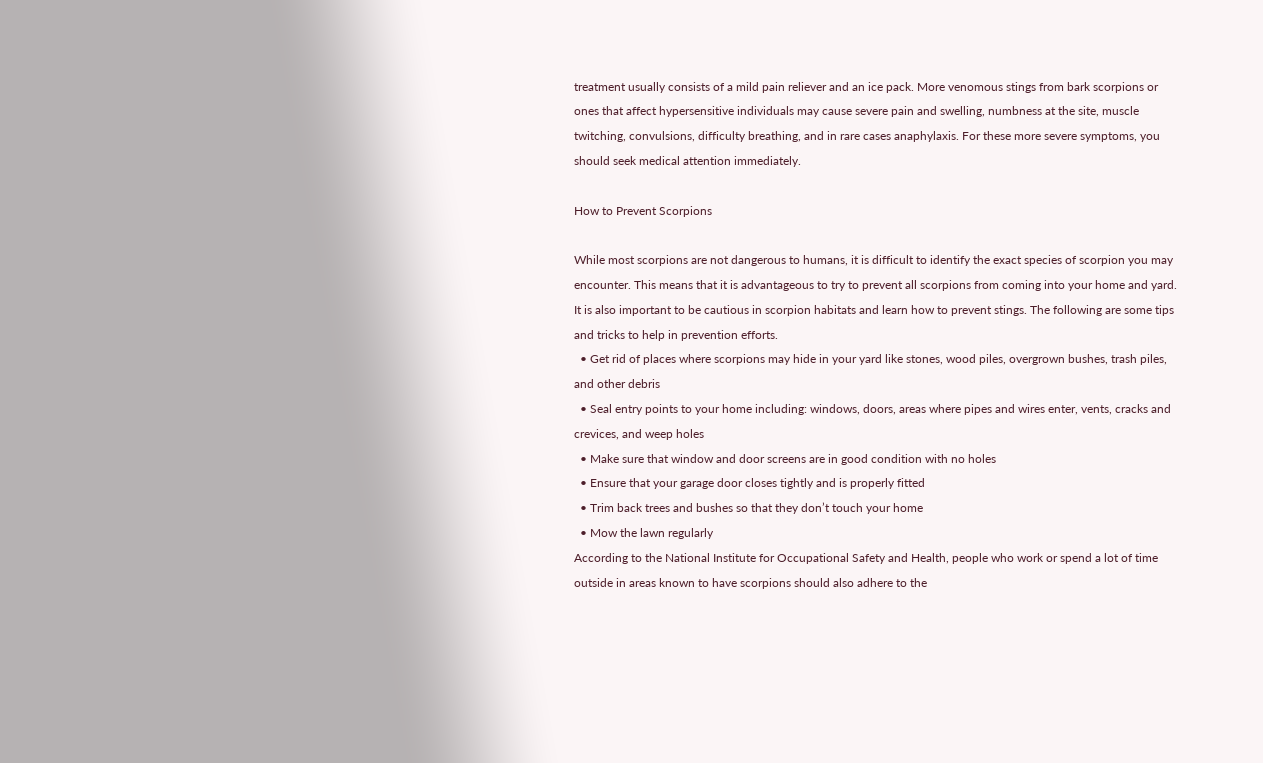treatment usually consists of a mild pain reliever and an ice pack. More venomous stings from bark scorpions or ones that affect hypersensitive individuals may cause severe pain and swelling, numbness at the site, muscle twitching, convulsions, difficulty breathing, and in rare cases anaphylaxis. For these more severe symptoms, you should seek medical attention immediately.

How to Prevent Scorpions

While most scorpions are not dangerous to humans, it is difficult to identify the exact species of scorpion you may encounter. This means that it is advantageous to try to prevent all scorpions from coming into your home and yard. It is also important to be cautious in scorpion habitats and learn how to prevent stings. The following are some tips and tricks to help in prevention efforts.
  • Get rid of places where scorpions may hide in your yard like stones, wood piles, overgrown bushes, trash piles, and other debris
  • Seal entry points to your home including: windows, doors, areas where pipes and wires enter, vents, cracks and crevices, and weep holes
  • Make sure that window and door screens are in good condition with no holes
  • Ensure that your garage door closes tightly and is properly fitted
  • Trim back trees and bushes so that they don’t touch your home
  • Mow the lawn regularly
According to the National Institute for Occupational Safety and Health, people who work or spend a lot of time outside in areas known to have scorpions should also adhere to the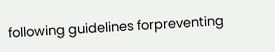following guidelines forpreventing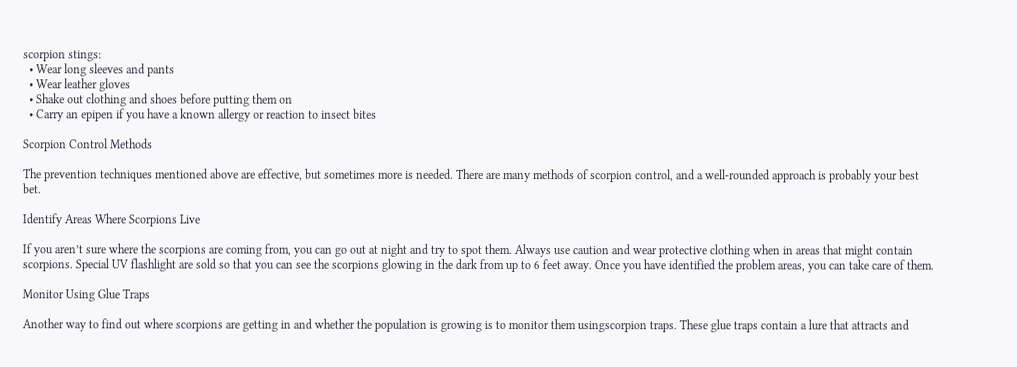scorpion stings:
  • Wear long sleeves and pants
  • Wear leather gloves
  • Shake out clothing and shoes before putting them on
  • Carry an epipen if you have a known allergy or reaction to insect bites

Scorpion Control Methods

The prevention techniques mentioned above are effective, but sometimes more is needed. There are many methods of scorpion control, and a well-rounded approach is probably your best bet.

Identify Areas Where Scorpions Live

If you aren’t sure where the scorpions are coming from, you can go out at night and try to spot them. Always use caution and wear protective clothing when in areas that might contain scorpions. Special UV flashlight are sold so that you can see the scorpions glowing in the dark from up to 6 feet away. Once you have identified the problem areas, you can take care of them.

Monitor Using Glue Traps

Another way to find out where scorpions are getting in and whether the population is growing is to monitor them usingscorpion traps. These glue traps contain a lure that attracts and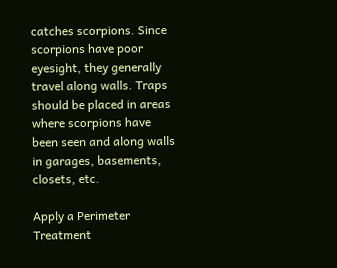catches scorpions. Since scorpions have poor eyesight, they generally travel along walls. Traps should be placed in areas where scorpions have been seen and along walls in garages, basements, closets, etc.

Apply a Perimeter Treatment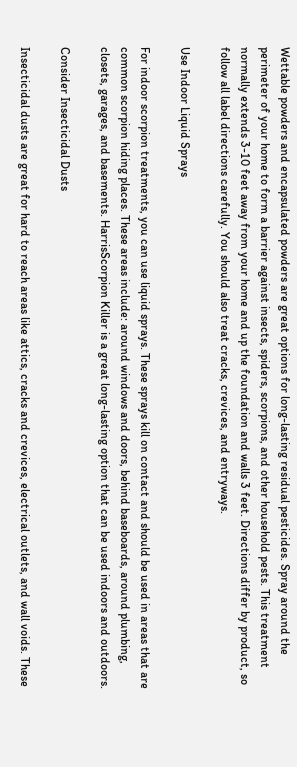Wettable powders and encapsulated powders are great options for long-lasting residual pesticides. Spray around the perimeter of your home to form a barrier against insects, spiders, scorpions, and other household pests. This treatment normally extends 3-10 feet away from your home and up the foundation and walls 3 feet. Directions differ by product, so follow all label directions carefully. You should also treat cracks, crevices, and entryways.

Use Indoor Liquid Sprays

For indoor scorpion treatments, you can use liquid sprays. These sprays kill on contact and should be used in areas that are common scorpion hiding places. These areas include: around windows and doors, behind baseboards, around plumbing, closets, garages, and basements. HarrisScorpion Killer is a great long-lasting option that can be used indoors and outdoors.

Consider Insecticidal Dusts

Insecticidal dusts are great for hard to reach areas like attics, cracks and crevices, electrical outlets, and wall voids. These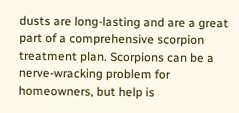dusts are long-lasting and are a great part of a comprehensive scorpion treatment plan. Scorpions can be a nerve-wracking problem for homeowners, but help is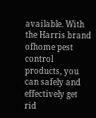available. With the Harris brand ofhome pest control products, you can safely and effectively get rid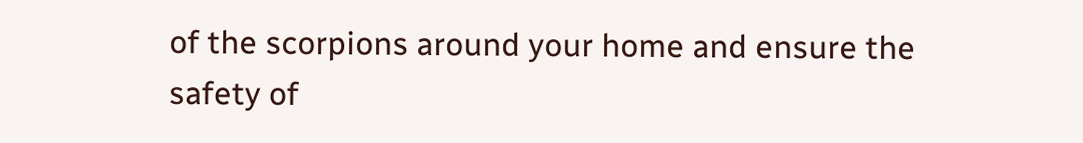of the scorpions around your home and ensure the safety of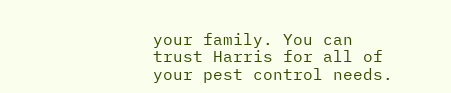your family. You can trust Harris for all of your pest control needs.